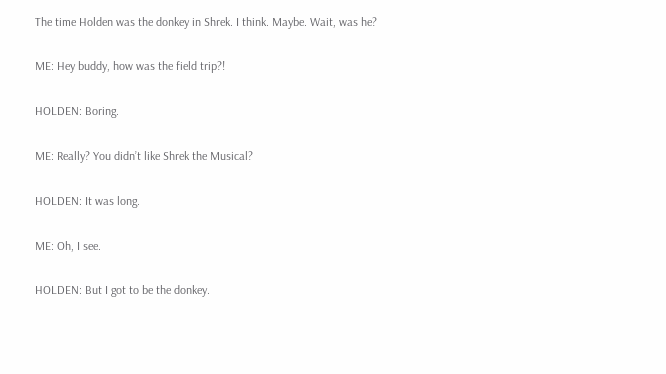The time Holden was the donkey in Shrek. I think. Maybe. Wait, was he?

ME: Hey buddy, how was the field trip?!

HOLDEN: Boring.

ME: Really? You didn’t like Shrek the Musical?

HOLDEN: It was long.

ME: Oh, I see.

HOLDEN: But I got to be the donkey.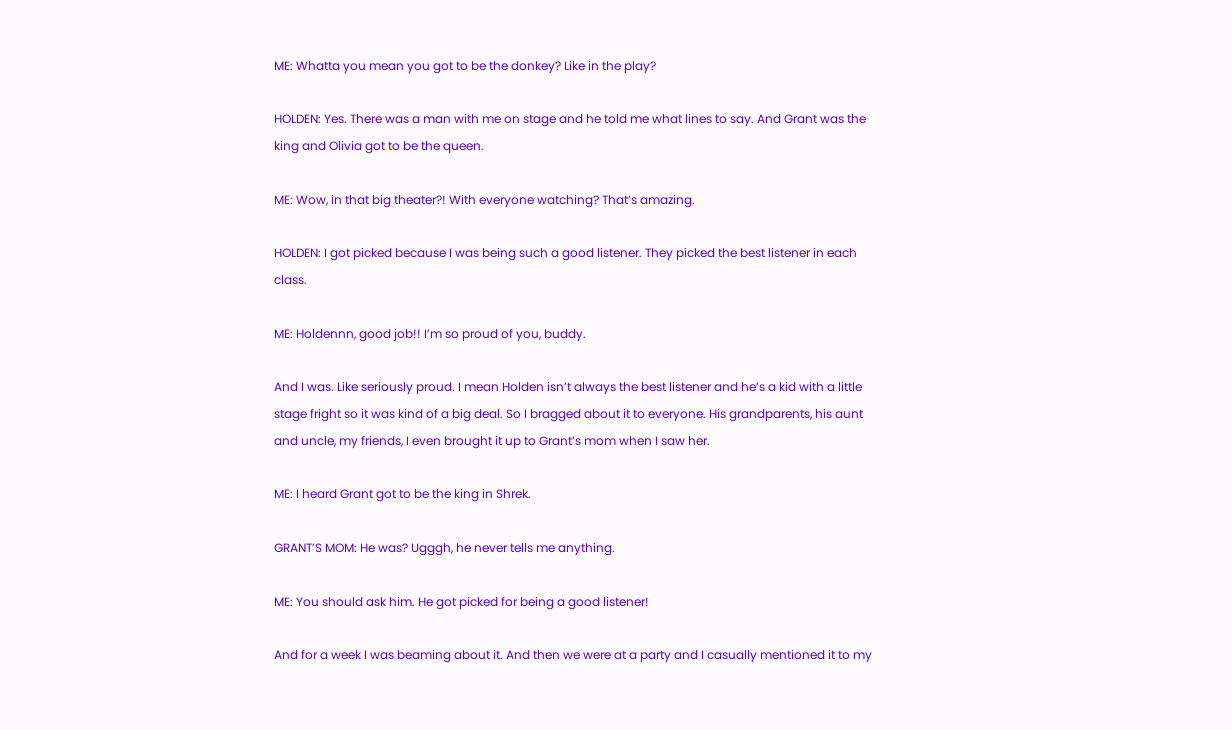ME: Whatta you mean you got to be the donkey? Like in the play?

HOLDEN: Yes. There was a man with me on stage and he told me what lines to say. And Grant was the king and Olivia got to be the queen.

ME: Wow, in that big theater?! With everyone watching? That’s amazing.

HOLDEN: I got picked because I was being such a good listener. They picked the best listener in each class.

ME: Holdennn, good job!! I’m so proud of you, buddy.

And I was. Like seriously proud. I mean Holden isn’t always the best listener and he’s a kid with a little stage fright so it was kind of a big deal. So I bragged about it to everyone. His grandparents, his aunt and uncle, my friends, I even brought it up to Grant’s mom when I saw her.

ME: I heard Grant got to be the king in Shrek.

GRANT’S MOM: He was? Ugggh, he never tells me anything.

ME: You should ask him. He got picked for being a good listener!

And for a week I was beaming about it. And then we were at a party and I casually mentioned it to my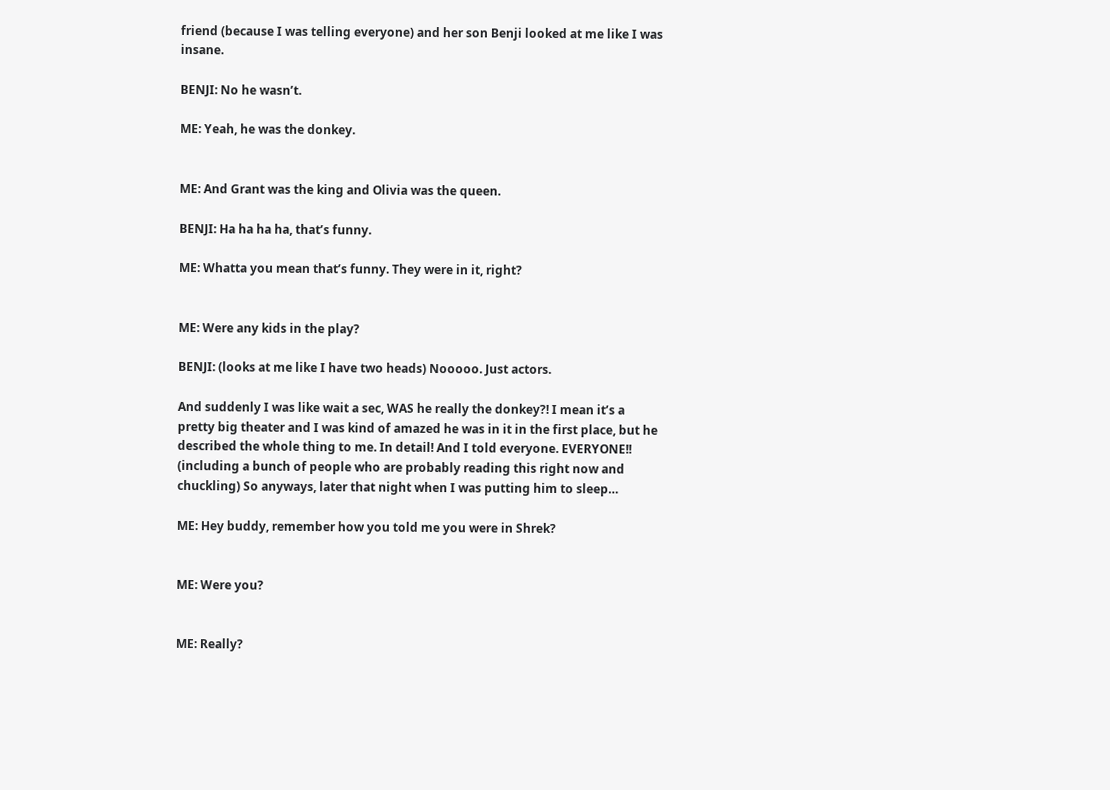friend (because I was telling everyone) and her son Benji looked at me like I was insane.

BENJI: No he wasn’t.

ME: Yeah, he was the donkey.


ME: And Grant was the king and Olivia was the queen.

BENJI: Ha ha ha ha, that’s funny.

ME: Whatta you mean that’s funny. They were in it, right?


ME: Were any kids in the play?

BENJI: (looks at me like I have two heads) Nooooo. Just actors.

And suddenly I was like wait a sec, WAS he really the donkey?! I mean it’s a pretty big theater and I was kind of amazed he was in it in the first place, but he described the whole thing to me. In detail! And I told everyone. EVERYONE!! (including a bunch of people who are probably reading this right now and chuckling) So anyways, later that night when I was putting him to sleep…

ME: Hey buddy, remember how you told me you were in Shrek?


ME: Were you?


ME: Really?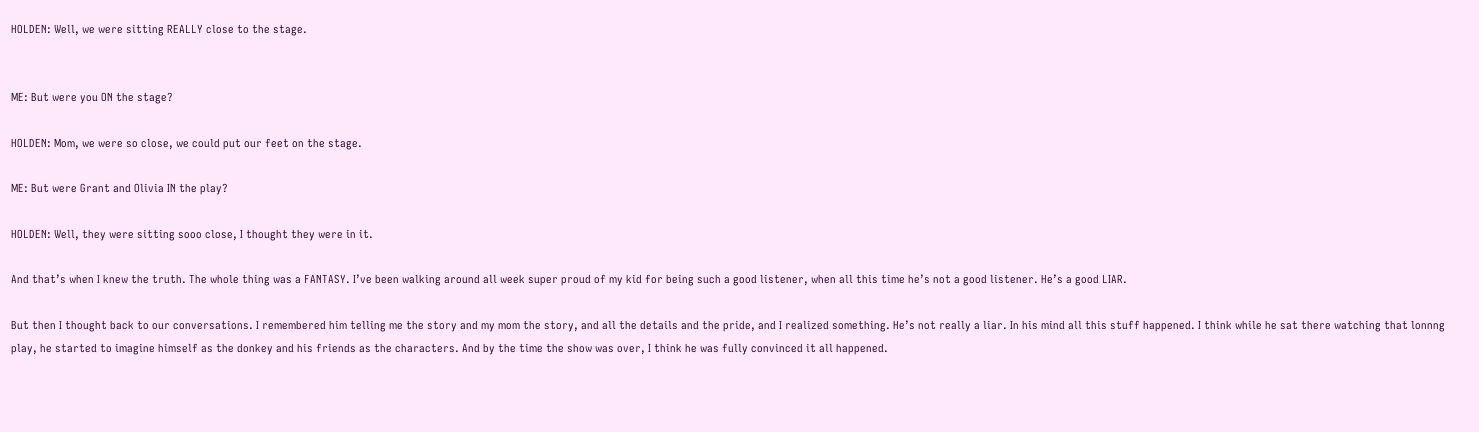HOLDEN: Well, we were sitting REALLY close to the stage.


ME: But were you ON the stage?

HOLDEN: Mom, we were so close, we could put our feet on the stage.

ME: But were Grant and Olivia IN the play?

HOLDEN: Well, they were sitting sooo close, I thought they were in it.

And that’s when I knew the truth. The whole thing was a FANTASY. I’ve been walking around all week super proud of my kid for being such a good listener, when all this time he’s not a good listener. He’s a good LIAR.

But then I thought back to our conversations. I remembered him telling me the story and my mom the story, and all the details and the pride, and I realized something. He’s not really a liar. In his mind all this stuff happened. I think while he sat there watching that lonnng play, he started to imagine himself as the donkey and his friends as the characters. And by the time the show was over, I think he was fully convinced it all happened.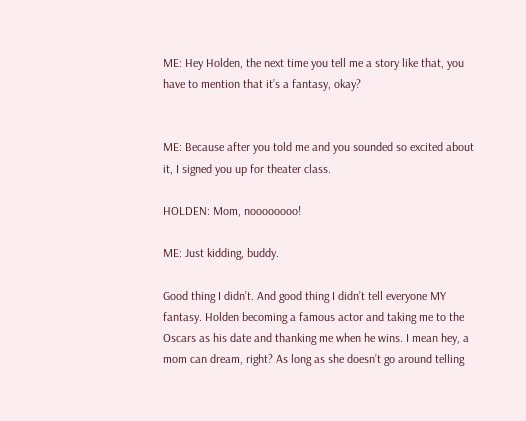ME: Hey Holden, the next time you tell me a story like that, you have to mention that it’s a fantasy, okay?


ME: Because after you told me and you sounded so excited about it, I signed you up for theater class.

HOLDEN: Mom, noooooooo!

ME: Just kidding, buddy.

Good thing I didn’t. And good thing I didn’t tell everyone MY fantasy. Holden becoming a famous actor and taking me to the Oscars as his date and thanking me when he wins. I mean hey, a mom can dream, right? As long as she doesn’t go around telling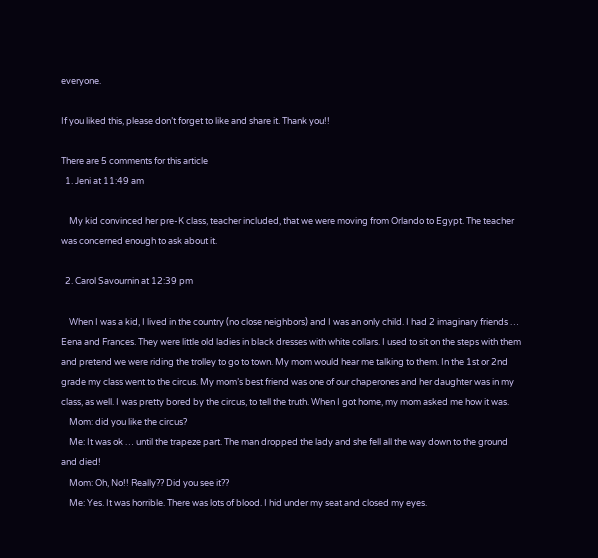everyone.

If you liked this, please don’t forget to like and share it. Thank you!!

There are 5 comments for this article
  1. Jeni at 11:49 am

    My kid convinced her pre-K class, teacher included, that we were moving from Orlando to Egypt. The teacher was concerned enough to ask about it.

  2. Carol Savournin at 12:39 pm

    When I was a kid, I lived in the country (no close neighbors) and I was an only child. I had 2 imaginary friends … Eena and Frances. They were little old ladies in black dresses with white collars. I used to sit on the steps with them and pretend we were riding the trolley to go to town. My mom would hear me talking to them. In the 1st or 2nd grade my class went to the circus. My mom’s best friend was one of our chaperones and her daughter was in my class, as well. I was pretty bored by the circus, to tell the truth. When I got home, my mom asked me how it was.
    Mom: did you like the circus?
    Me: It was ok … until the trapeze part. The man dropped the lady and she fell all the way down to the ground and died!
    Mom: Oh, No!! Really?? Did you see it??
    Me: Yes. It was horrible. There was lots of blood. I hid under my seat and closed my eyes.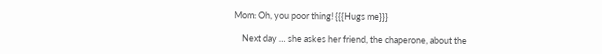Mom: Oh, you poor thing! {{{Hugs me}}}

    Next day … she askes her friend, the chaperone, about the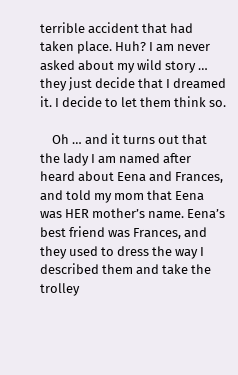terrible accident that had taken place. Huh? I am never asked about my wild story … they just decide that I dreamed it. I decide to let them think so.

    Oh … and it turns out that the lady I am named after heard about Eena and Frances, and told my mom that Eena was HER mother’s name. Eena’s best friend was Frances, and they used to dress the way I described them and take the trolley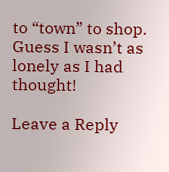to “town” to shop. Guess I wasn’t as lonely as I had thought!

Leave a Reply